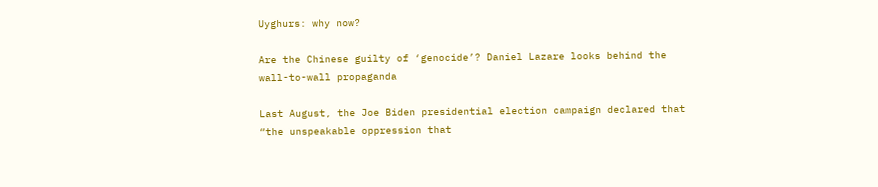Uyghurs: why now?

Are the Chinese guilty of ‘genocide’? Daniel Lazare looks behind the wall-to-wall propaganda

Last August, the Joe Biden presidential election campaign declared that “the unspeakable oppression that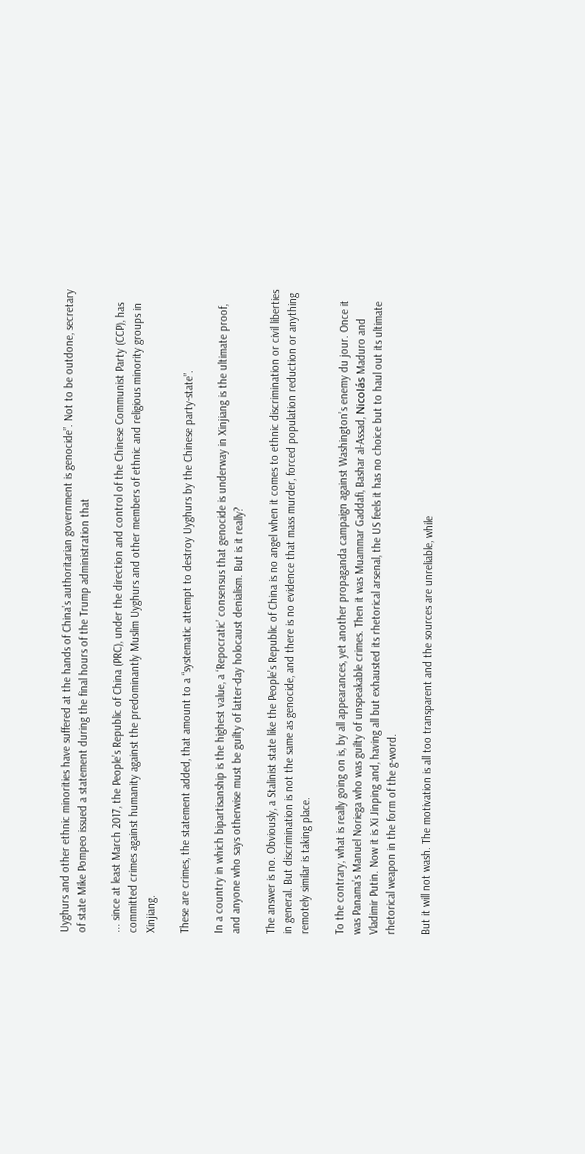Uyghurs and other ethnic minorities have suffered at the hands of China’s authoritarian government is genocide”. Not to be outdone, secretary of state Mike Pompeo issued a statement during the final hours of the Trump administration that

... since at least March 2017, the People’s Republic of China (PRC), under the direction and control of the Chinese Communist Party (CCP), has committed crimes against humanity against the predominantly Muslim Uyghurs and other members of ethnic and religious minority groups in Xinjiang.

These are crimes, the statement added, that amount to a “systematic attempt to destroy Uyghurs by the Chinese party-state”.

In a country in which bipartisanship is the highest value, a ‘Repocratic’ consensus that genocide is underway in Xinjiang is the ultimate proof, and anyone who says otherwise must be guilty of latter-day holocaust denialism. But is it really?

The answer is no. Obviously, a Stalinist state like the People’s Republic of China is no angel when it comes to ethnic discrimination or civil liberties in general. But discrimination is not the same as genocide, and there is no evidence that mass murder, forced population reduction or anything remotely similar is taking place.

To the contrary, what is really going on is, by all appearances, yet another propaganda campaign against Washington’s enemy du jour. Once it was Panama’s Manuel Noriega who was guilty of unspeakable crimes. Then it was Muammar Gaddafi, Bashar al-Assad, Nicolás Maduro and Vladimir Putin. Now it is Xi Jinping and, having all but exhausted its rhetorical arsenal, the US feels it has no choice but to haul out its ultimate rhetorical weapon in the form of the g-word.

But it will not wash. The motivation is all too transparent and the sources are unreliable, while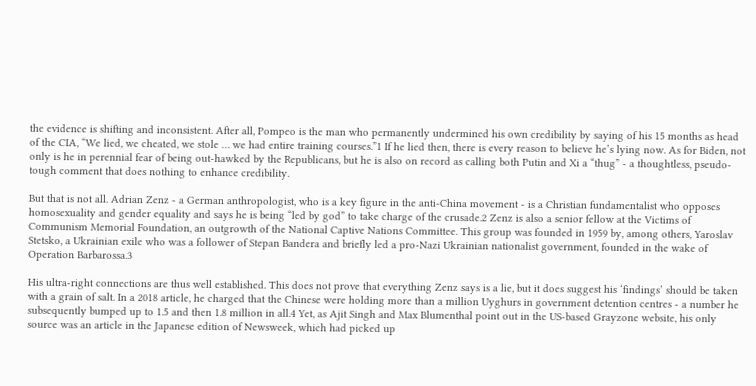the evidence is shifting and inconsistent. After all, Pompeo is the man who permanently undermined his own credibility by saying of his 15 months as head of the CIA, “We lied, we cheated, we stole … we had entire training courses.”1 If he lied then, there is every reason to believe he’s lying now. As for Biden, not only is he in perennial fear of being out-hawked by the Republicans, but he is also on record as calling both Putin and Xi a “thug” - a thoughtless, pseudo-tough comment that does nothing to enhance credibility.

But that is not all. Adrian Zenz - a German anthropologist, who is a key figure in the anti-China movement - is a Christian fundamentalist who opposes homosexuality and gender equality and says he is being “led by god” to take charge of the crusade.2 Zenz is also a senior fellow at the Victims of Communism Memorial Foundation, an outgrowth of the National Captive Nations Committee. This group was founded in 1959 by, among others, Yaroslav Stetsko, a Ukrainian exile who was a follower of Stepan Bandera and briefly led a pro-Nazi Ukrainian nationalist government, founded in the wake of Operation Barbarossa.3

His ultra-right connections are thus well established. This does not prove that everything Zenz says is a lie, but it does suggest his ‘findings’ should be taken with a grain of salt. In a 2018 article, he charged that the Chinese were holding more than a million Uyghurs in government detention centres - a number he subsequently bumped up to 1.5 and then 1.8 million in all.4 Yet, as Ajit Singh and Max Blumenthal point out in the US-based Grayzone website, his only source was an article in the Japanese edition of Newsweek, which had picked up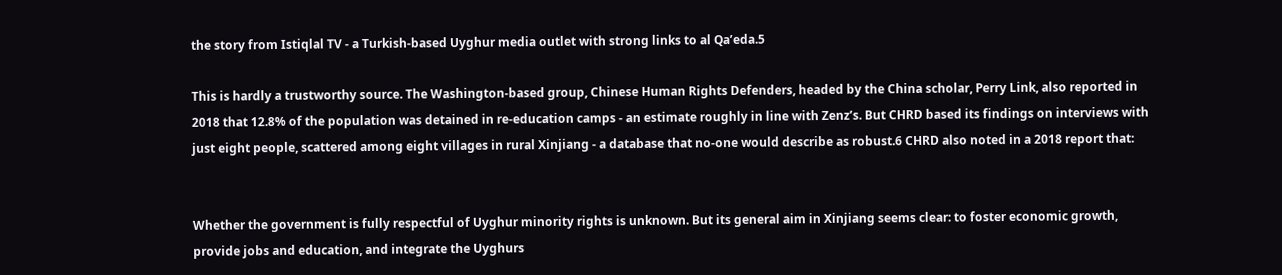the story from Istiqlal TV - a Turkish-based Uyghur media outlet with strong links to al Qa’eda.5

This is hardly a trustworthy source. The Washington-based group, Chinese Human Rights Defenders, headed by the China scholar, Perry Link, also reported in 2018 that 12.8% of the population was detained in re-education camps - an estimate roughly in line with Zenz’s. But CHRD based its findings on interviews with just eight people, scattered among eight villages in rural Xinjiang - a database that no-one would describe as robust.6 CHRD also noted in a 2018 report that:


Whether the government is fully respectful of Uyghur minority rights is unknown. But its general aim in Xinjiang seems clear: to foster economic growth, provide jobs and education, and integrate the Uyghurs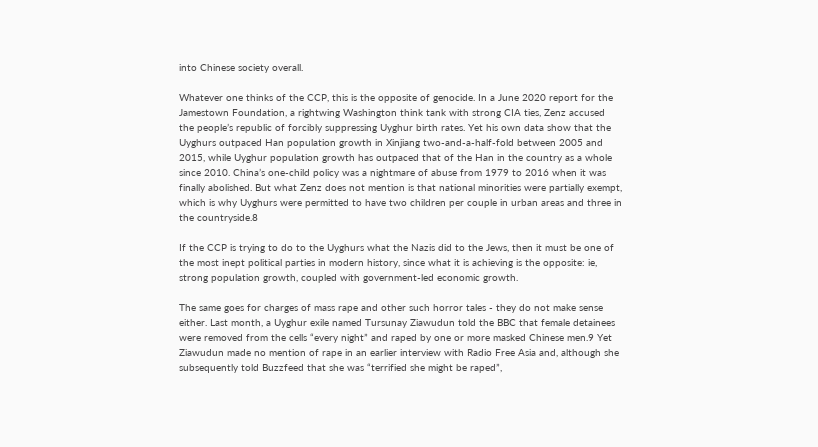into Chinese society overall.

Whatever one thinks of the CCP, this is the opposite of genocide. In a June 2020 report for the Jamestown Foundation, a rightwing Washington think tank with strong CIA ties, Zenz accused the people’s republic of forcibly suppressing Uyghur birth rates. Yet his own data show that the Uyghurs outpaced Han population growth in Xinjiang two-and-a-half-fold between 2005 and 2015, while Uyghur population growth has outpaced that of the Han in the country as a whole since 2010. China’s one-child policy was a nightmare of abuse from 1979 to 2016 when it was finally abolished. But what Zenz does not mention is that national minorities were partially exempt, which is why Uyghurs were permitted to have two children per couple in urban areas and three in the countryside.8

If the CCP is trying to do to the Uyghurs what the Nazis did to the Jews, then it must be one of the most inept political parties in modern history, since what it is achieving is the opposite: ie, strong population growth, coupled with government-led economic growth.

The same goes for charges of mass rape and other such horror tales - they do not make sense either. Last month, a Uyghur exile named Tursunay Ziawudun told the BBC that female detainees were removed from the cells “every night” and raped by one or more masked Chinese men.9 Yet Ziawudun made no mention of rape in an earlier interview with Radio Free Asia and, although she subsequently told Buzzfeed that she was “terrified she might be raped”,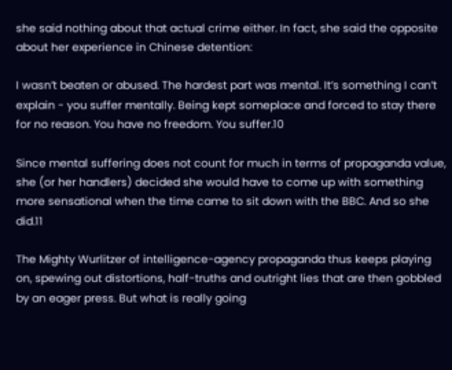she said nothing about that actual crime either. In fact, she said the opposite about her experience in Chinese detention:

I wasn’t beaten or abused. The hardest part was mental. It’s something I can’t explain - you suffer mentally. Being kept someplace and forced to stay there for no reason. You have no freedom. You suffer.10

Since mental suffering does not count for much in terms of propaganda value, she (or her handlers) decided she would have to come up with something more sensational when the time came to sit down with the BBC. And so she did.11

The Mighty Wurlitzer of intelligence-agency propaganda thus keeps playing on, spewing out distortions, half-truths and outright lies that are then gobbled by an eager press. But what is really going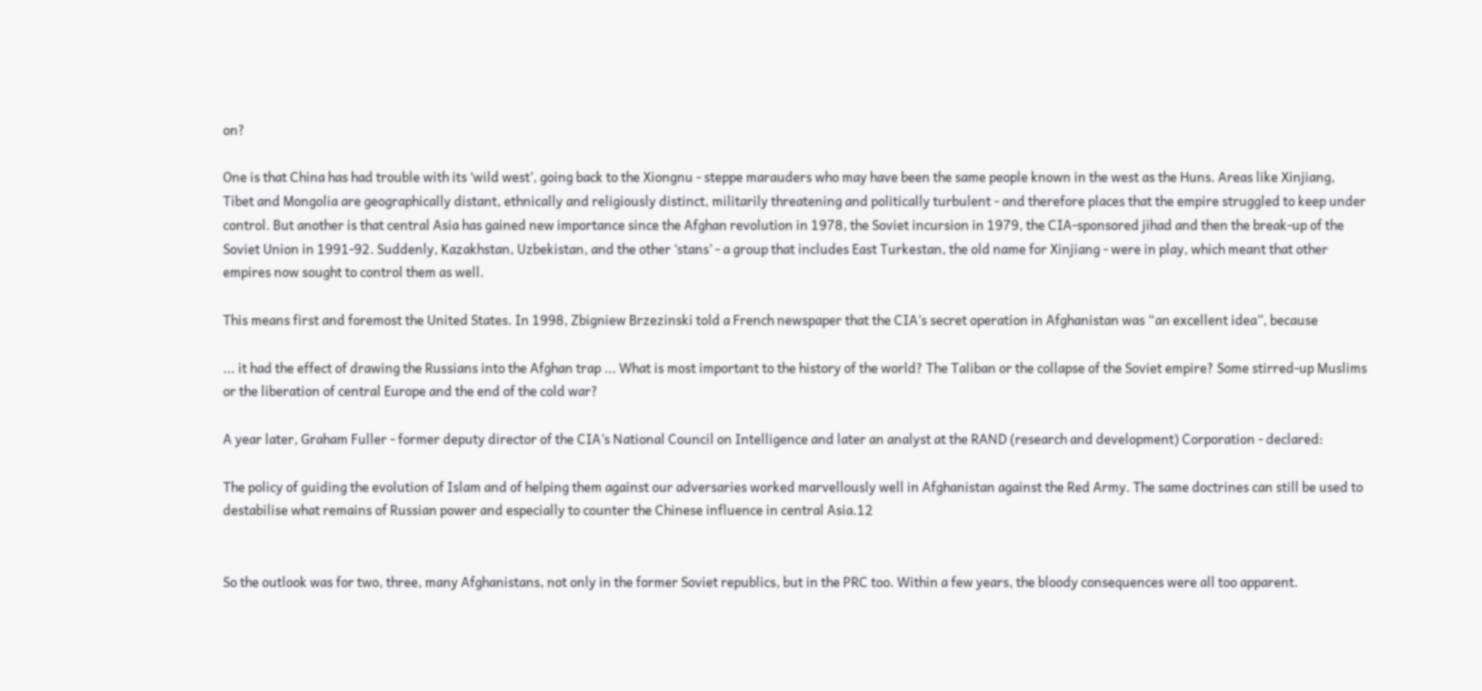on?

One is that China has had trouble with its ‘wild west’, going back to the Xiongnu - steppe marauders who may have been the same people known in the west as the Huns. Areas like Xinjiang, Tibet and Mongolia are geographically distant, ethnically and religiously distinct, militarily threatening and politically turbulent - and therefore places that the empire struggled to keep under control. But another is that central Asia has gained new importance since the Afghan revolution in 1978, the Soviet incursion in 1979, the CIA-sponsored jihad and then the break-up of the Soviet Union in 1991-92. Suddenly, Kazakhstan, Uzbekistan, and the other ‘stans’ - a group that includes East Turkestan, the old name for Xinjiang - were in play, which meant that other empires now sought to control them as well.

This means first and foremost the United States. In 1998, Zbigniew Brzezinski told a French newspaper that the CIA’s secret operation in Afghanistan was “an excellent idea”, because

... it had the effect of drawing the Russians into the Afghan trap ... What is most important to the history of the world? The Taliban or the collapse of the Soviet empire? Some stirred-up Muslims or the liberation of central Europe and the end of the cold war?

A year later, Graham Fuller - former deputy director of the CIA’s National Council on Intelligence and later an analyst at the RAND (research and development) Corporation - declared:

The policy of guiding the evolution of Islam and of helping them against our adversaries worked marvellously well in Afghanistan against the Red Army. The same doctrines can still be used to destabilise what remains of Russian power and especially to counter the Chinese influence in central Asia.12


So the outlook was for two, three, many Afghanistans, not only in the former Soviet republics, but in the PRC too. Within a few years, the bloody consequences were all too apparent.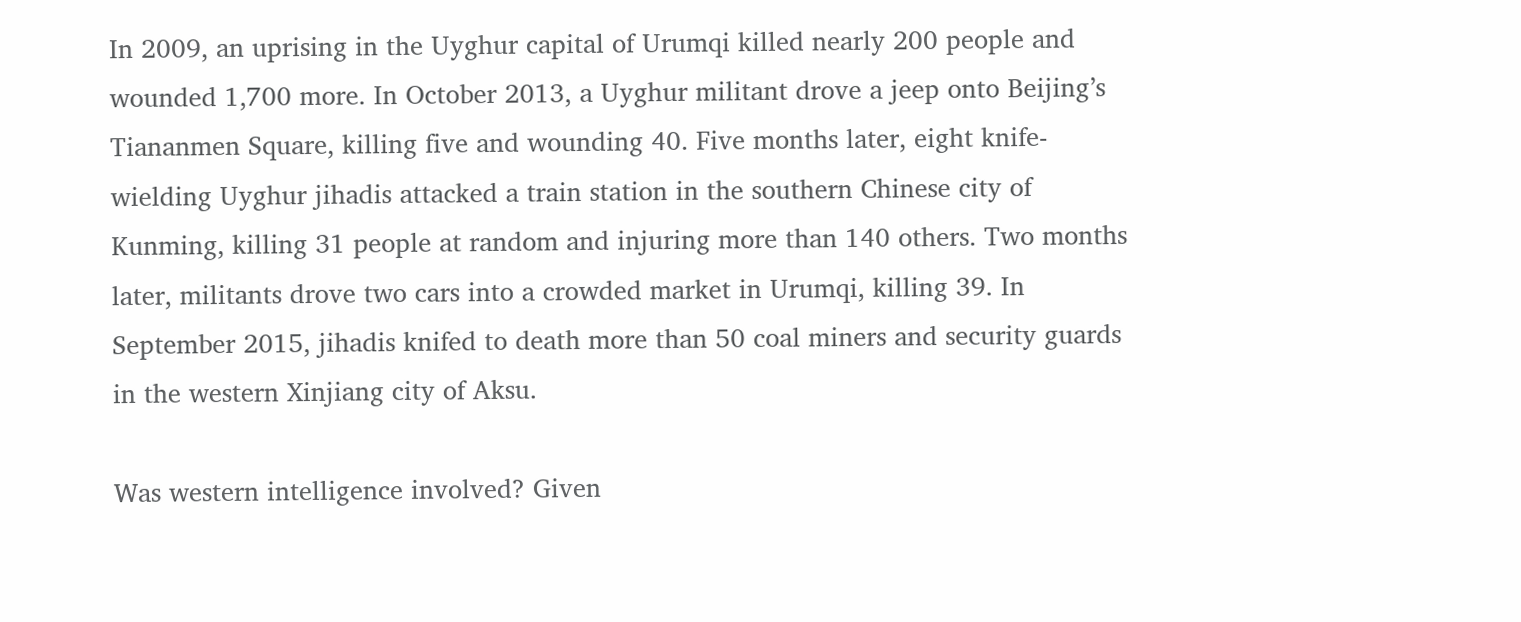In 2009, an uprising in the Uyghur capital of Urumqi killed nearly 200 people and wounded 1,700 more. In October 2013, a Uyghur militant drove a jeep onto Beijing’s Tiananmen Square, killing five and wounding 40. Five months later, eight knife-wielding Uyghur jihadis attacked a train station in the southern Chinese city of Kunming, killing 31 people at random and injuring more than 140 others. Two months later, militants drove two cars into a crowded market in Urumqi, killing 39. In September 2015, jihadis knifed to death more than 50 coal miners and security guards in the western Xinjiang city of Aksu.

Was western intelligence involved? Given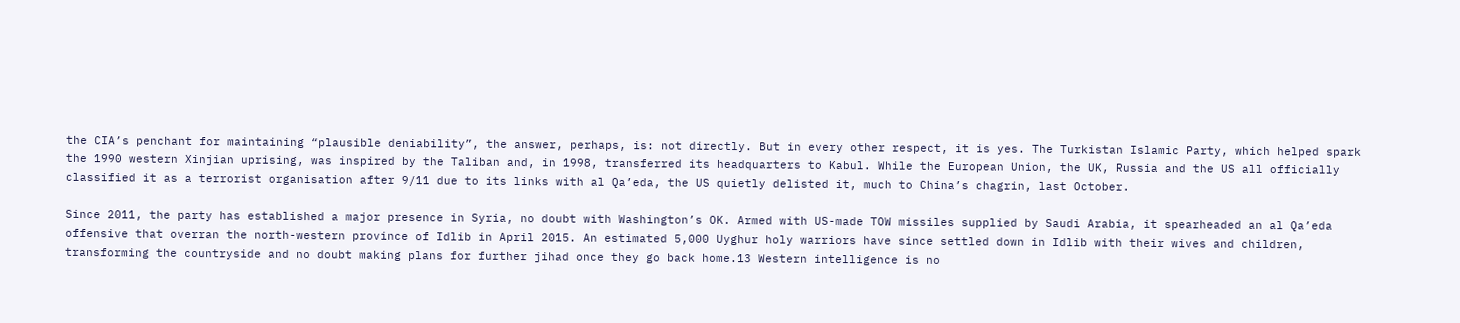the CIA’s penchant for maintaining “plausible deniability”, the answer, perhaps, is: not directly. But in every other respect, it is yes. The Turkistan Islamic Party, which helped spark the 1990 western Xinjian uprising, was inspired by the Taliban and, in 1998, transferred its headquarters to Kabul. While the European Union, the UK, Russia and the US all officially classified it as a terrorist organisation after 9/11 due to its links with al Qa’eda, the US quietly delisted it, much to China’s chagrin, last October.

Since 2011, the party has established a major presence in Syria, no doubt with Washington’s OK. Armed with US-made TOW missiles supplied by Saudi Arabia, it spearheaded an al Qa’eda offensive that overran the north-western province of Idlib in April 2015. An estimated 5,000 Uyghur holy warriors have since settled down in Idlib with their wives and children, transforming the countryside and no doubt making plans for further jihad once they go back home.13 Western intelligence is no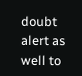doubt alert as well to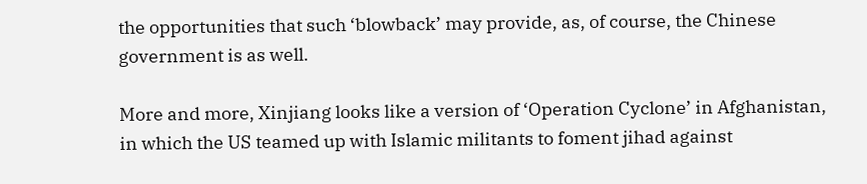the opportunities that such ‘blowback’ may provide, as, of course, the Chinese government is as well.

More and more, Xinjiang looks like a version of ‘Operation Cyclone’ in Afghanistan, in which the US teamed up with Islamic militants to foment jihad against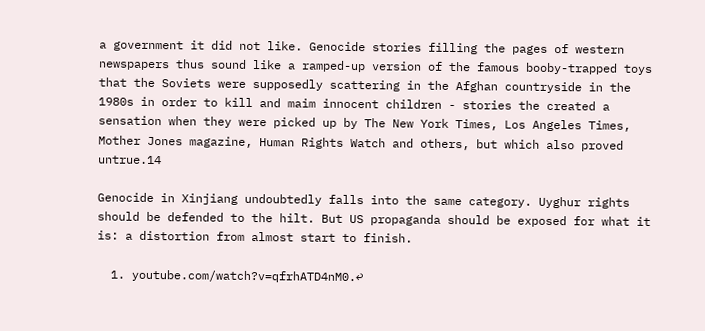a government it did not like. Genocide stories filling the pages of western newspapers thus sound like a ramped-up version of the famous booby-trapped toys that the Soviets were supposedly scattering in the Afghan countryside in the 1980s in order to kill and maim innocent children - stories the created a sensation when they were picked up by The New York Times, Los Angeles Times, Mother Jones magazine, Human Rights Watch and others, but which also proved untrue.14

Genocide in Xinjiang undoubtedly falls into the same category. Uyghur rights should be defended to the hilt. But US propaganda should be exposed for what it is: a distortion from almost start to finish.

  1. youtube.com/watch?v=qfrhATD4nM0.↩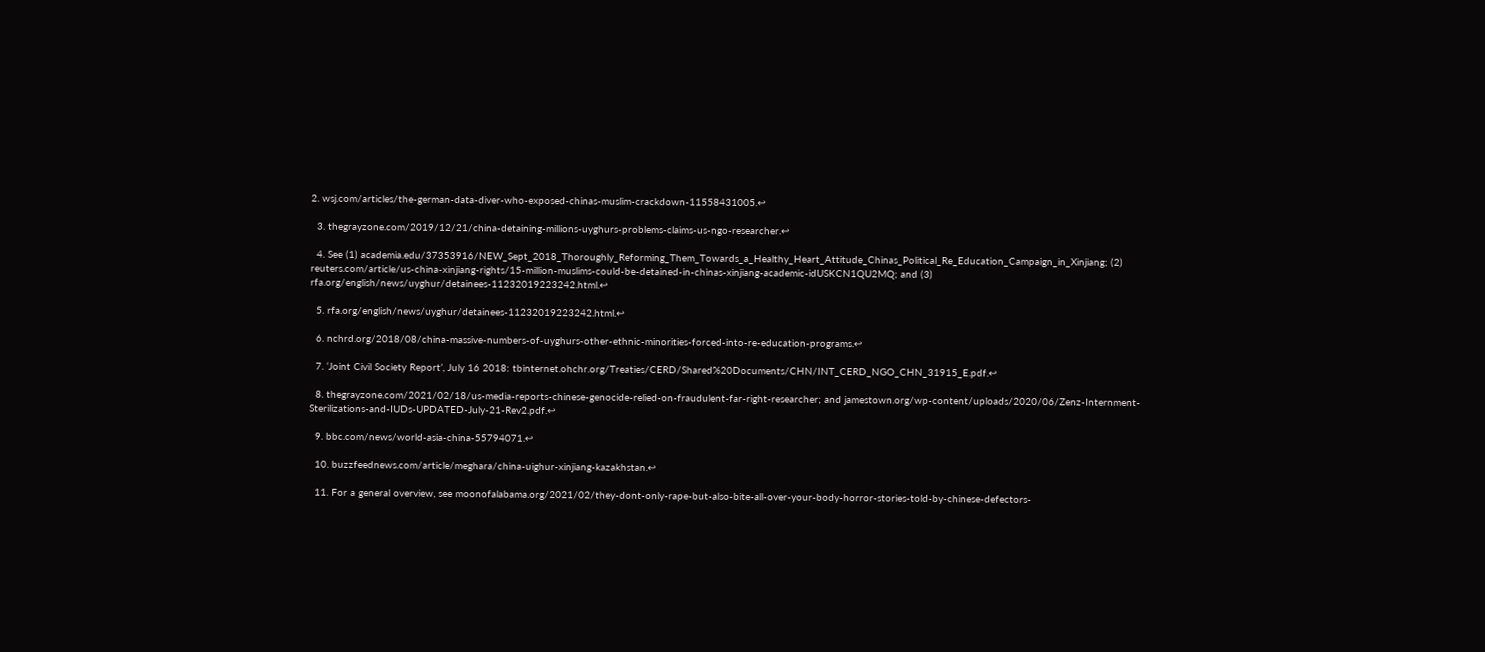2. wsj.com/articles/the-german-data-diver-who-exposed-chinas-muslim-crackdown-11558431005.↩

  3. thegrayzone.com/2019/12/21/china-detaining-millions-uyghurs-problems-claims-us-ngo-researcher.↩

  4. See (1) academia.edu/37353916/NEW_Sept_2018_Thoroughly_Reforming_Them_Towards_a_Healthy_Heart_Attitude_Chinas_Political_Re_Education_Campaign_in_Xinjiang; (2) reuters.com/article/us-china-xinjiang-rights/15-million-muslims-could-be-detained-in-chinas-xinjiang-academic-idUSKCN1QU2MQ; and (3) rfa.org/english/news/uyghur/detainees-11232019223242.html.↩

  5. rfa.org/english/news/uyghur/detainees-11232019223242.html.↩

  6. nchrd.org/2018/08/china-massive-numbers-of-uyghurs-other-ethnic-minorities-forced-into-re-education-programs.↩

  7. ‘Joint Civil Society Report’, July 16 2018: tbinternet.ohchr.org/Treaties/CERD/Shared%20Documents/CHN/INT_CERD_NGO_CHN_31915_E.pdf.↩

  8. thegrayzone.com/2021/02/18/us-media-reports-chinese-genocide-relied-on-fraudulent-far-right-researcher; and jamestown.org/wp-content/uploads/2020/06/Zenz-Internment-Sterilizations-and-IUDs-UPDATED-July-21-Rev2.pdf.↩

  9. bbc.com/news/world-asia-china-55794071.↩

  10. buzzfeednews.com/article/meghara/china-uighur-xinjiang-kazakhstan.↩

  11. For a general overview, see moonofalabama.org/2021/02/they-dont-only-rape-but-also-bite-all-over-your-body-horror-stories-told-by-chinese-defectors-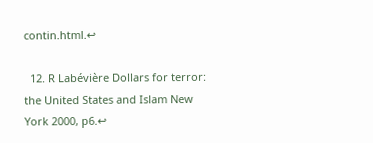contin.html.↩

  12. R Labévière Dollars for terror: the United States and Islam New York 2000, p6.↩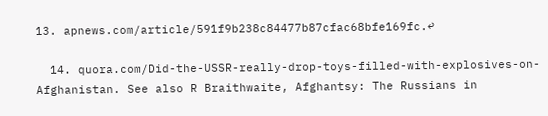13. apnews.com/article/591f9b238c84477b87cfac68bfe169fc.↩

  14. quora.com/Did-the-USSR-really-drop-toys-filled-with-explosives-on-Afghanistan. See also R Braithwaite, Afghantsy: The Russians in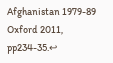Afghanistan 1979-89 Oxford 2011, pp234-35.↩